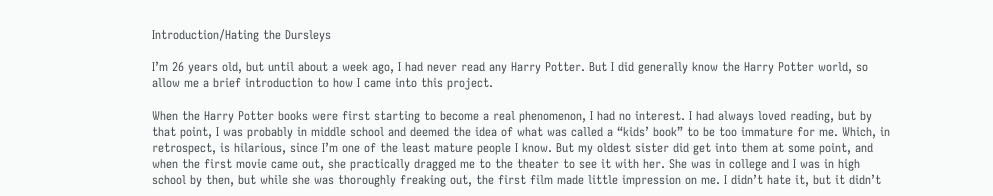Introduction/Hating the Dursleys

I’m 26 years old, but until about a week ago, I had never read any Harry Potter. But I did generally know the Harry Potter world, so allow me a brief introduction to how I came into this project.

When the Harry Potter books were first starting to become a real phenomenon, I had no interest. I had always loved reading, but by that point, I was probably in middle school and deemed the idea of what was called a “kids’ book” to be too immature for me. Which, in retrospect, is hilarious, since I’m one of the least mature people I know. But my oldest sister did get into them at some point, and when the first movie came out, she practically dragged me to the theater to see it with her. She was in college and I was in high school by then, but while she was thoroughly freaking out, the first film made little impression on me. I didn’t hate it, but it didn’t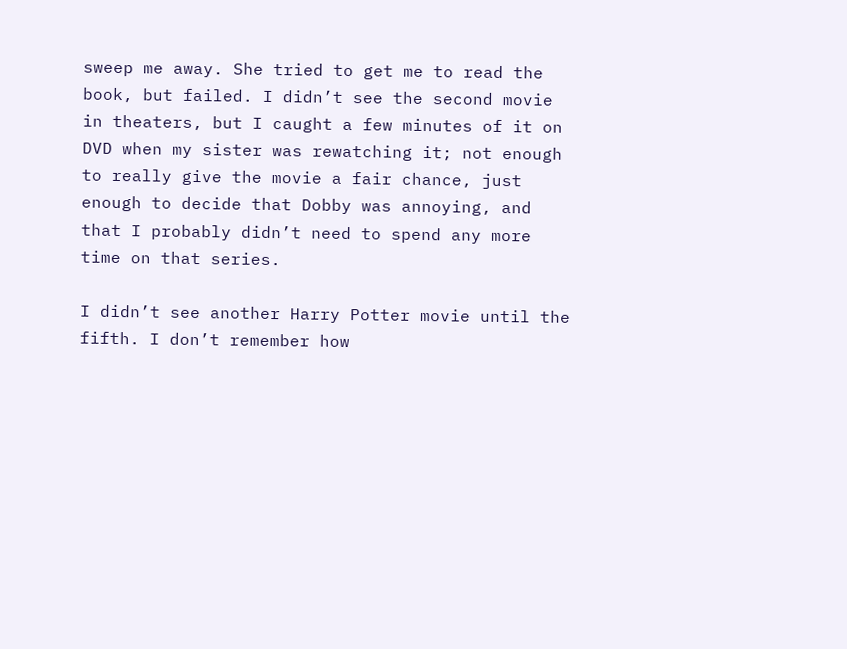sweep me away. She tried to get me to read the book, but failed. I didn’t see the second movie in theaters, but I caught a few minutes of it on DVD when my sister was rewatching it; not enough to really give the movie a fair chance, just enough to decide that Dobby was annoying, and that I probably didn’t need to spend any more time on that series.

I didn’t see another Harry Potter movie until the fifth. I don’t remember how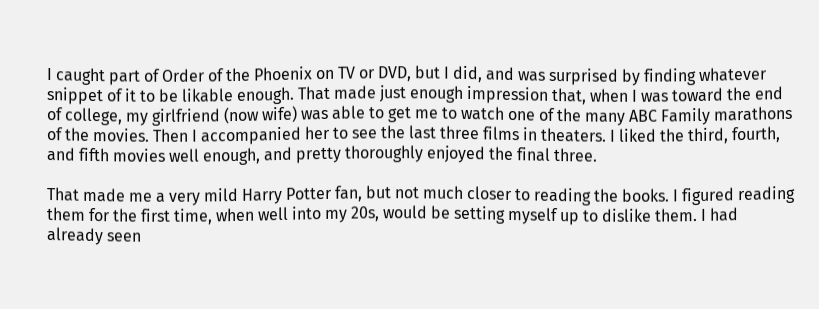I caught part of Order of the Phoenix on TV or DVD, but I did, and was surprised by finding whatever snippet of it to be likable enough. That made just enough impression that, when I was toward the end of college, my girlfriend (now wife) was able to get me to watch one of the many ABC Family marathons of the movies. Then I accompanied her to see the last three films in theaters. I liked the third, fourth, and fifth movies well enough, and pretty thoroughly enjoyed the final three.

That made me a very mild Harry Potter fan, but not much closer to reading the books. I figured reading them for the first time, when well into my 20s, would be setting myself up to dislike them. I had already seen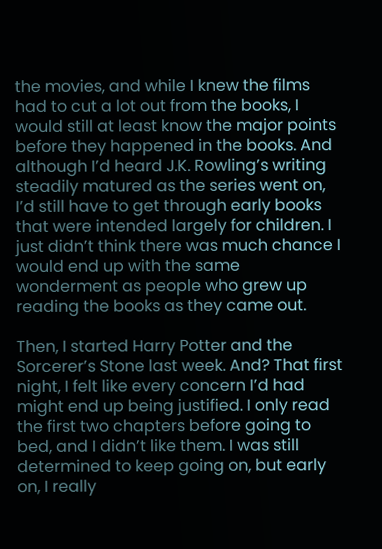the movies, and while I knew the films had to cut a lot out from the books, I would still at least know the major points before they happened in the books. And although I’d heard J.K. Rowling’s writing steadily matured as the series went on, I’d still have to get through early books that were intended largely for children. I just didn’t think there was much chance I would end up with the same wonderment as people who grew up reading the books as they came out.

Then, I started Harry Potter and the Sorcerer’s Stone last week. And? That first night, I felt like every concern I’d had might end up being justified. I only read the first two chapters before going to bed, and I didn’t like them. I was still determined to keep going on, but early on, I really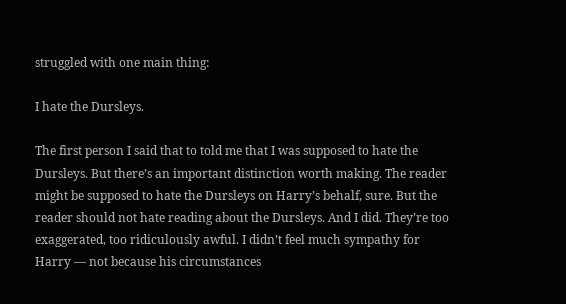struggled with one main thing:

I hate the Dursleys.

The first person I said that to told me that I was supposed to hate the Dursleys. But there’s an important distinction worth making. The reader might be supposed to hate the Dursleys on Harry’s behalf, sure. But the reader should not hate reading about the Dursleys. And I did. They’re too exaggerated, too ridiculously awful. I didn’t feel much sympathy for Harry — not because his circumstances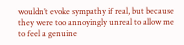wouldn’t evoke sympathy if real, but because they were too annoyingly unreal to allow me to feel a genuine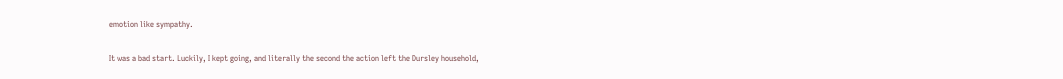emotion like sympathy.

It was a bad start. Luckily, I kept going, and literally the second the action left the Dursley household,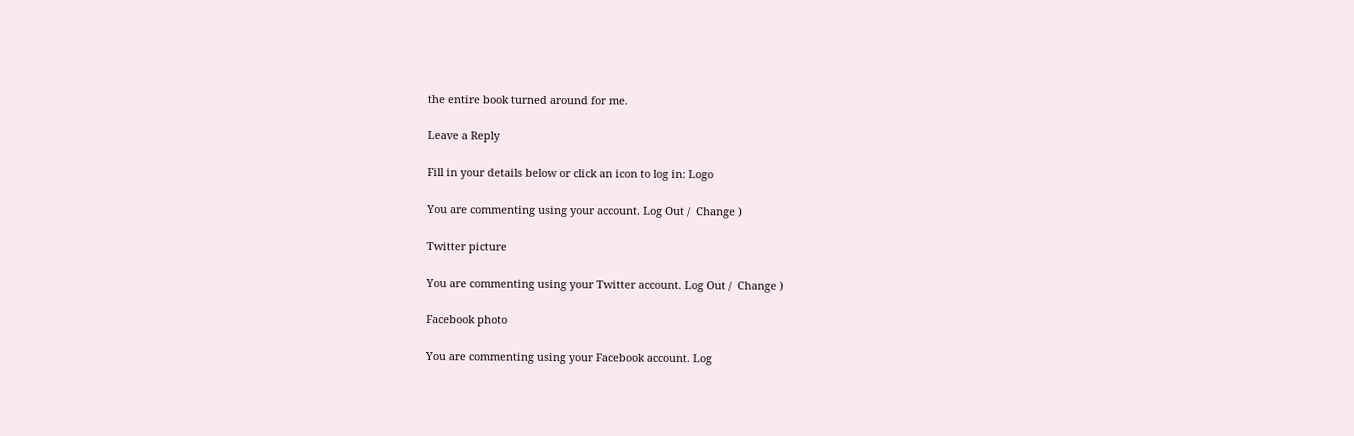the entire book turned around for me.

Leave a Reply

Fill in your details below or click an icon to log in: Logo

You are commenting using your account. Log Out /  Change )

Twitter picture

You are commenting using your Twitter account. Log Out /  Change )

Facebook photo

You are commenting using your Facebook account. Log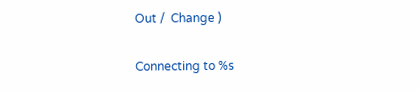Out /  Change )

Connecting to %s